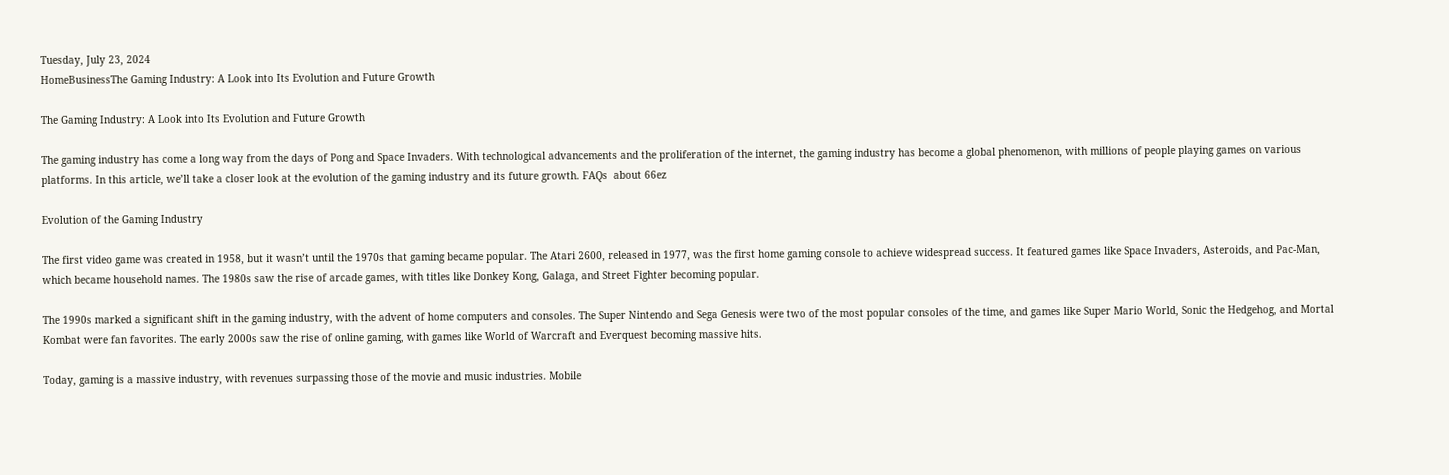Tuesday, July 23, 2024
HomeBusinessThe Gaming Industry: A Look into Its Evolution and Future Growth

The Gaming Industry: A Look into Its Evolution and Future Growth

The gaming industry has come a long way from the days of Pong and Space Invaders. With technological advancements and the proliferation of the internet, the gaming industry has become a global phenomenon, with millions of people playing games on various platforms. In this article, we’ll take a closer look at the evolution of the gaming industry and its future growth. FAQs  about 66ez

Evolution of the Gaming Industry

The first video game was created in 1958, but it wasn’t until the 1970s that gaming became popular. The Atari 2600, released in 1977, was the first home gaming console to achieve widespread success. It featured games like Space Invaders, Asteroids, and Pac-Man, which became household names. The 1980s saw the rise of arcade games, with titles like Donkey Kong, Galaga, and Street Fighter becoming popular.

The 1990s marked a significant shift in the gaming industry, with the advent of home computers and consoles. The Super Nintendo and Sega Genesis were two of the most popular consoles of the time, and games like Super Mario World, Sonic the Hedgehog, and Mortal Kombat were fan favorites. The early 2000s saw the rise of online gaming, with games like World of Warcraft and Everquest becoming massive hits.

Today, gaming is a massive industry, with revenues surpassing those of the movie and music industries. Mobile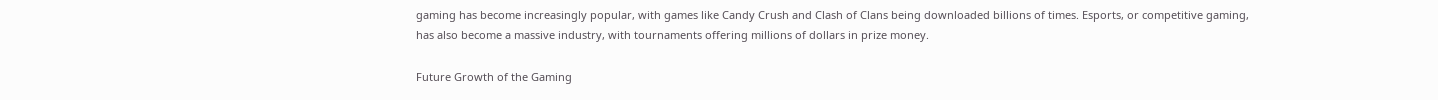gaming has become increasingly popular, with games like Candy Crush and Clash of Clans being downloaded billions of times. Esports, or competitive gaming, has also become a massive industry, with tournaments offering millions of dollars in prize money.

Future Growth of the Gaming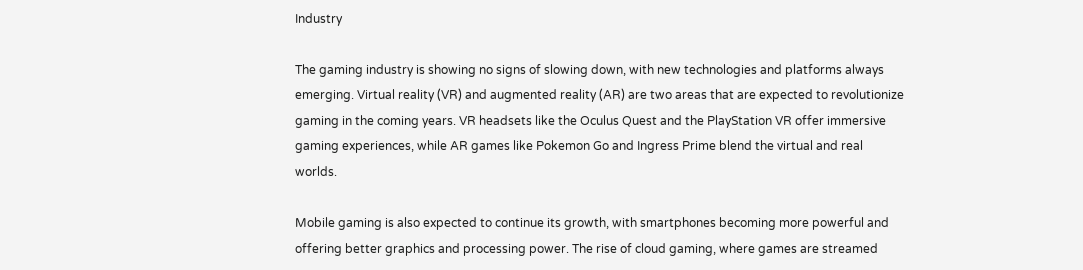Industry

The gaming industry is showing no signs of slowing down, with new technologies and platforms always emerging. Virtual reality (VR) and augmented reality (AR) are two areas that are expected to revolutionize gaming in the coming years. VR headsets like the Oculus Quest and the PlayStation VR offer immersive gaming experiences, while AR games like Pokemon Go and Ingress Prime blend the virtual and real worlds.

Mobile gaming is also expected to continue its growth, with smartphones becoming more powerful and offering better graphics and processing power. The rise of cloud gaming, where games are streamed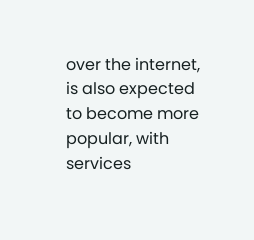over the internet, is also expected to become more popular, with services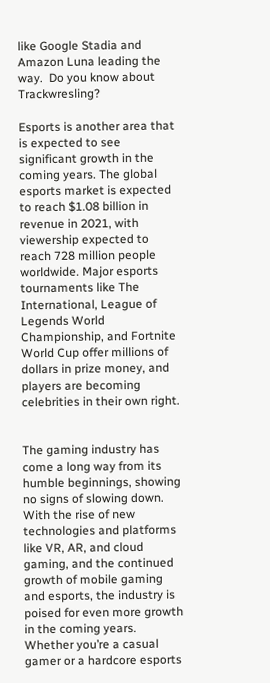like Google Stadia and Amazon Luna leading the way.  Do you know about Trackwresling?

Esports is another area that is expected to see significant growth in the coming years. The global esports market is expected to reach $1.08 billion in revenue in 2021, with viewership expected to reach 728 million people worldwide. Major esports tournaments like The International, League of Legends World Championship, and Fortnite World Cup offer millions of dollars in prize money, and players are becoming celebrities in their own right.


The gaming industry has come a long way from its humble beginnings, showing no signs of slowing down. With the rise of new technologies and platforms like VR, AR, and cloud gaming, and the continued growth of mobile gaming and esports, the industry is poised for even more growth in the coming years. Whether you’re a casual gamer or a hardcore esports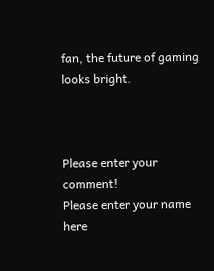fan, the future of gaming looks bright.



Please enter your comment!
Please enter your name here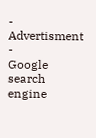- Advertisment -
Google search engine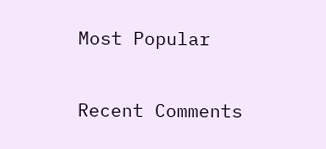Most Popular

Recent Comments